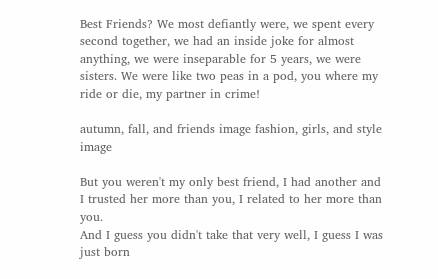Best Friends? We most defiantly were, we spent every second together, we had an inside joke for almost anything, we were inseparable for 5 years, we were sisters. We were like two peas in a pod, you where my ride or die, my partner in crime!

autumn, fall, and friends image fashion, girls, and style image

But you weren't my only best friend, I had another and I trusted her more than you, I related to her more than you.
And I guess you didn't take that very well, I guess I was just born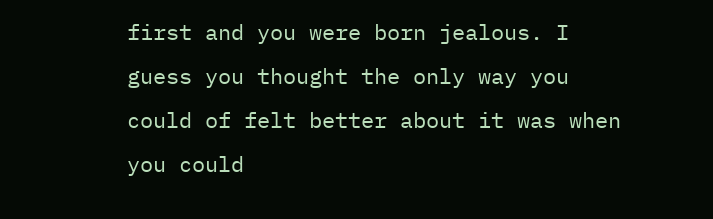first and you were born jealous. I guess you thought the only way you could of felt better about it was when you could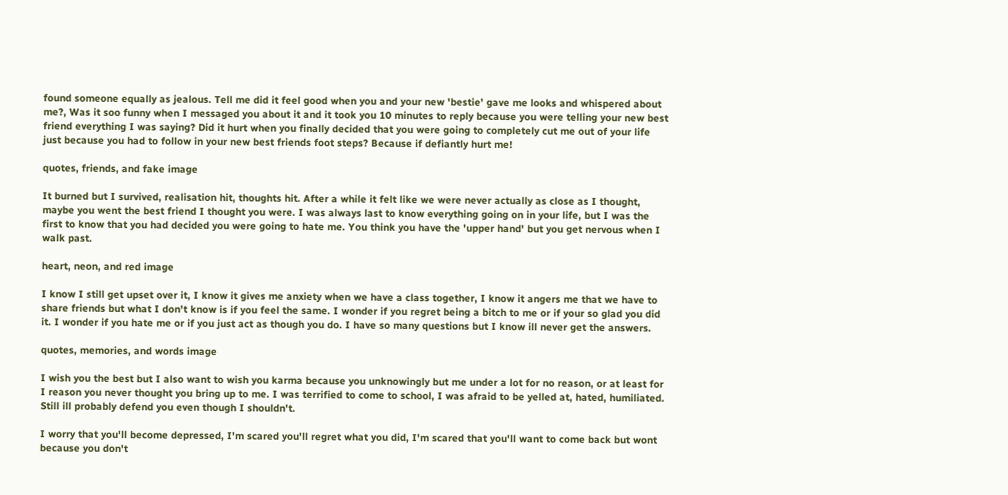found someone equally as jealous. Tell me did it feel good when you and your new 'bestie' gave me looks and whispered about me?, Was it soo funny when I messaged you about it and it took you 10 minutes to reply because you were telling your new best friend everything I was saying? Did it hurt when you finally decided that you were going to completely cut me out of your life just because you had to follow in your new best friends foot steps? Because if defiantly hurt me!

quotes, friends, and fake image

It burned but I survived, realisation hit, thoughts hit. After a while it felt like we were never actually as close as I thought, maybe you went the best friend I thought you were. I was always last to know everything going on in your life, but I was the first to know that you had decided you were going to hate me. You think you have the 'upper hand' but you get nervous when I walk past.

heart, neon, and red image

I know I still get upset over it, I know it gives me anxiety when we have a class together, I know it angers me that we have to share friends but what I don't know is if you feel the same. I wonder if you regret being a bitch to me or if your so glad you did it. I wonder if you hate me or if you just act as though you do. I have so many questions but I know ill never get the answers.

quotes, memories, and words image

I wish you the best but I also want to wish you karma because you unknowingly but me under a lot for no reason, or at least for I reason you never thought you bring up to me. I was terrified to come to school, I was afraid to be yelled at, hated, humiliated. Still ill probably defend you even though I shouldn't.

I worry that you'll become depressed, I'm scared you'll regret what you did, I'm scared that you'll want to come back but wont because you don't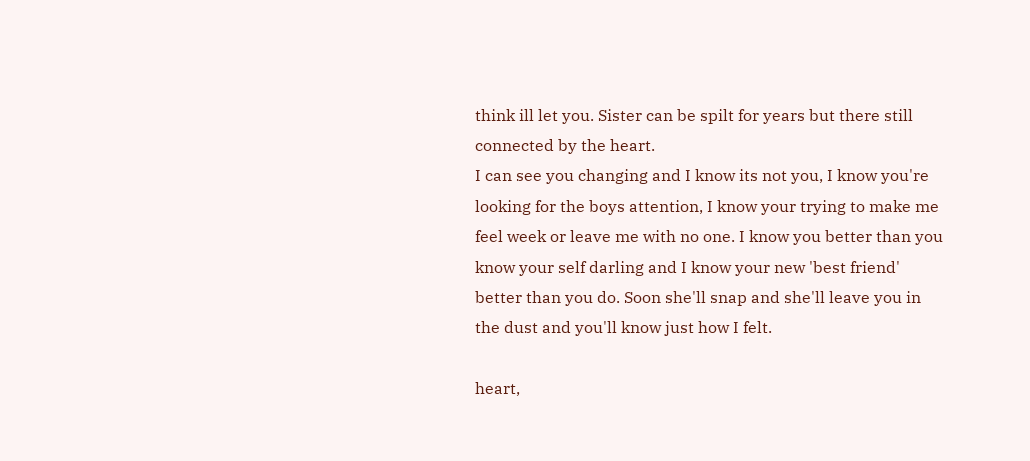think ill let you. Sister can be spilt for years but there still connected by the heart.
I can see you changing and I know its not you, I know you're looking for the boys attention, I know your trying to make me feel week or leave me with no one. I know you better than you know your self darling and I know your new 'best friend' better than you do. Soon she'll snap and she'll leave you in the dust and you'll know just how I felt.

heart,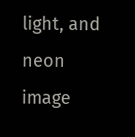light, and neon image